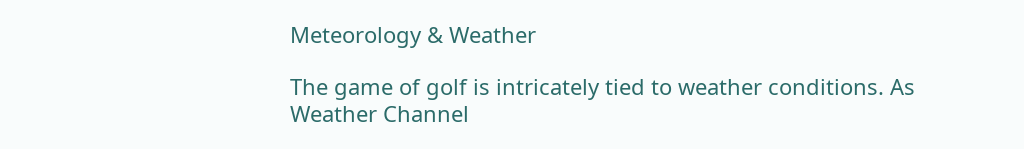Meteorology & Weather

The game of golf is intricately tied to weather conditions. As Weather Channel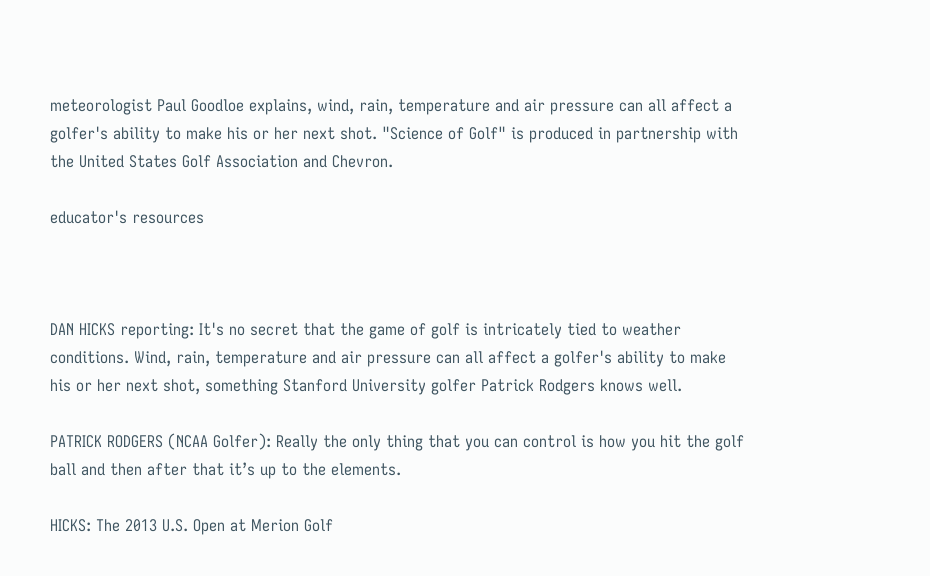meteorologist Paul Goodloe explains, wind, rain, temperature and air pressure can all affect a golfer's ability to make his or her next shot. "Science of Golf" is produced in partnership with the United States Golf Association and Chevron.

educator's resources



DAN HICKS reporting: It's no secret that the game of golf is intricately tied to weather conditions. Wind, rain, temperature and air pressure can all affect a golfer's ability to make his or her next shot, something Stanford University golfer Patrick Rodgers knows well.

PATRICK RODGERS (NCAA Golfer): Really the only thing that you can control is how you hit the golf ball and then after that it’s up to the elements.

HICKS: The 2013 U.S. Open at Merion Golf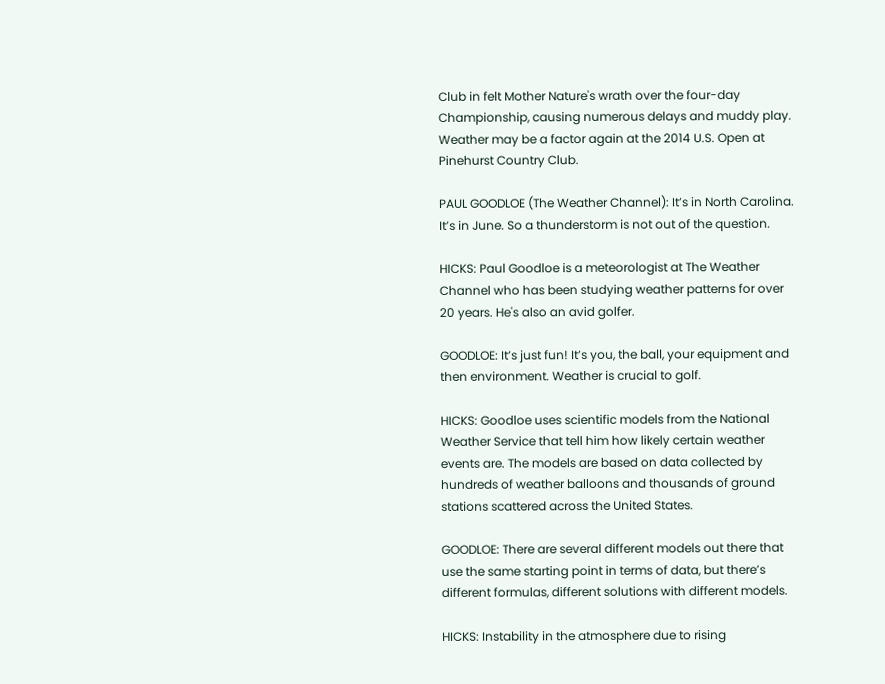Club in felt Mother Nature's wrath over the four-day Championship, causing numerous delays and muddy play. Weather may be a factor again at the 2014 U.S. Open at Pinehurst Country Club.

PAUL GOODLOE (The Weather Channel): It’s in North Carolina. It’s in June. So a thunderstorm is not out of the question.

HICKS: Paul Goodloe is a meteorologist at The Weather Channel who has been studying weather patterns for over 20 years. He's also an avid golfer.

GOODLOE: It’s just fun! It’s you, the ball, your equipment and then environment. Weather is crucial to golf.

HICKS: Goodloe uses scientific models from the National Weather Service that tell him how likely certain weather events are. The models are based on data collected by hundreds of weather balloons and thousands of ground stations scattered across the United States.

GOODLOE: There are several different models out there that use the same starting point in terms of data, but there’s different formulas, different solutions with different models.

HICKS: Instability in the atmosphere due to rising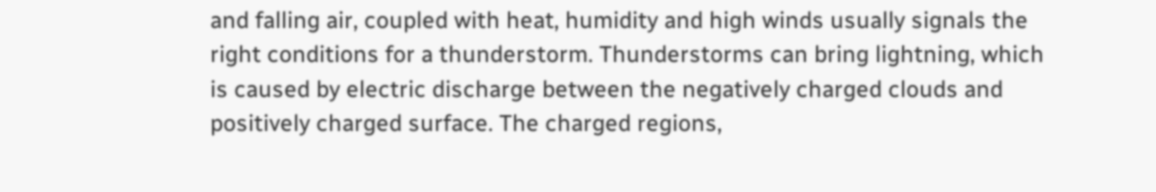and falling air, coupled with heat, humidity and high winds usually signals the right conditions for a thunderstorm. Thunderstorms can bring lightning, which is caused by electric discharge between the negatively charged clouds and positively charged surface. The charged regions,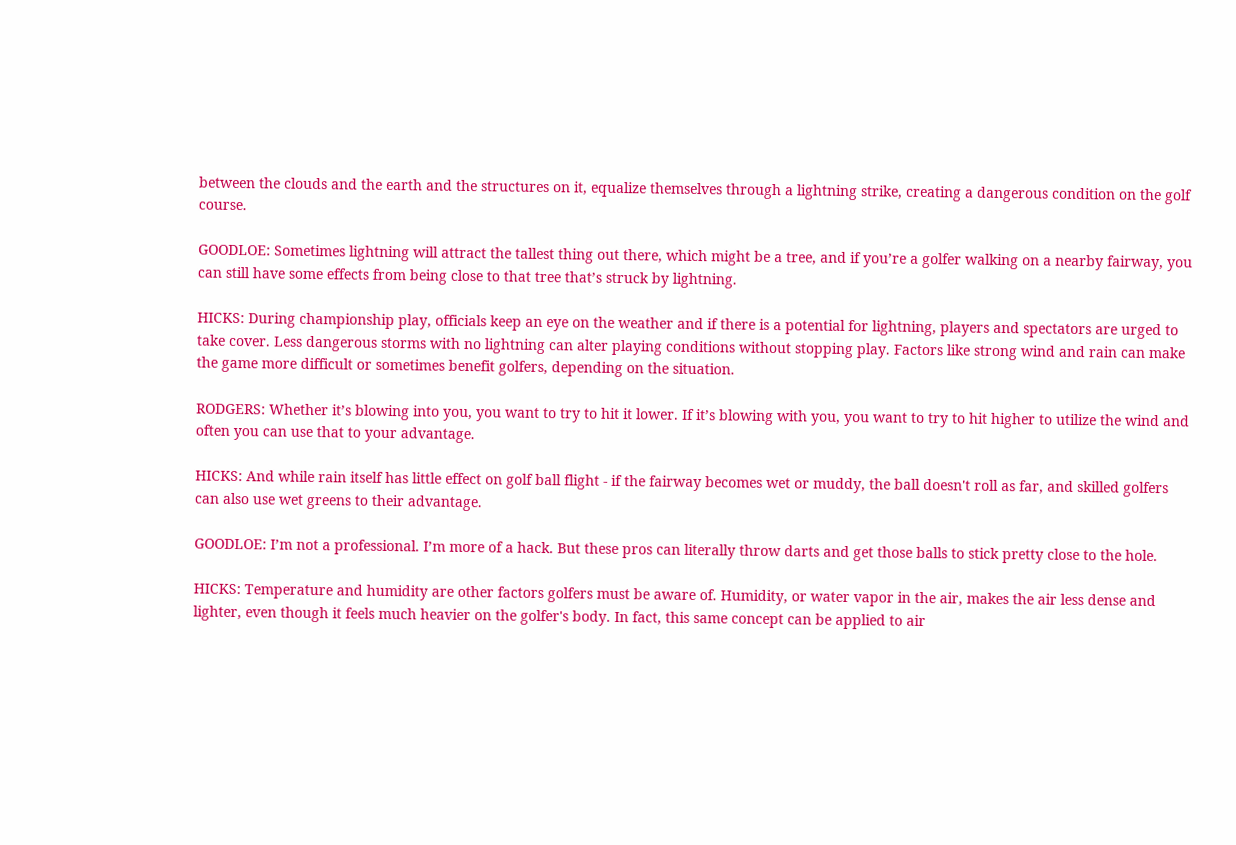between the clouds and the earth and the structures on it, equalize themselves through a lightning strike, creating a dangerous condition on the golf course.

GOODLOE: Sometimes lightning will attract the tallest thing out there, which might be a tree, and if you’re a golfer walking on a nearby fairway, you can still have some effects from being close to that tree that’s struck by lightning.

HICKS: During championship play, officials keep an eye on the weather and if there is a potential for lightning, players and spectators are urged to take cover. Less dangerous storms with no lightning can alter playing conditions without stopping play. Factors like strong wind and rain can make the game more difficult or sometimes benefit golfers, depending on the situation.

RODGERS: Whether it’s blowing into you, you want to try to hit it lower. If it’s blowing with you, you want to try to hit higher to utilize the wind and often you can use that to your advantage.

HICKS: And while rain itself has little effect on golf ball flight - if the fairway becomes wet or muddy, the ball doesn't roll as far, and skilled golfers can also use wet greens to their advantage.

GOODLOE: I’m not a professional. I’m more of a hack. But these pros can literally throw darts and get those balls to stick pretty close to the hole.

HICKS: Temperature and humidity are other factors golfers must be aware of. Humidity, or water vapor in the air, makes the air less dense and lighter, even though it feels much heavier on the golfer's body. In fact, this same concept can be applied to air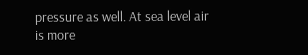pressure as well. At sea level air is more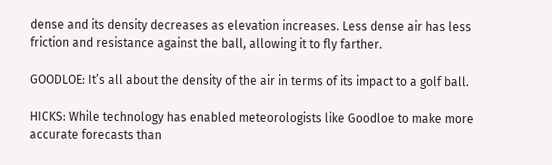dense and its density decreases as elevation increases. Less dense air has less friction and resistance against the ball, allowing it to fly farther.

GOODLOE: It’s all about the density of the air in terms of its impact to a golf ball.

HICKS: While technology has enabled meteorologists like Goodloe to make more accurate forecasts than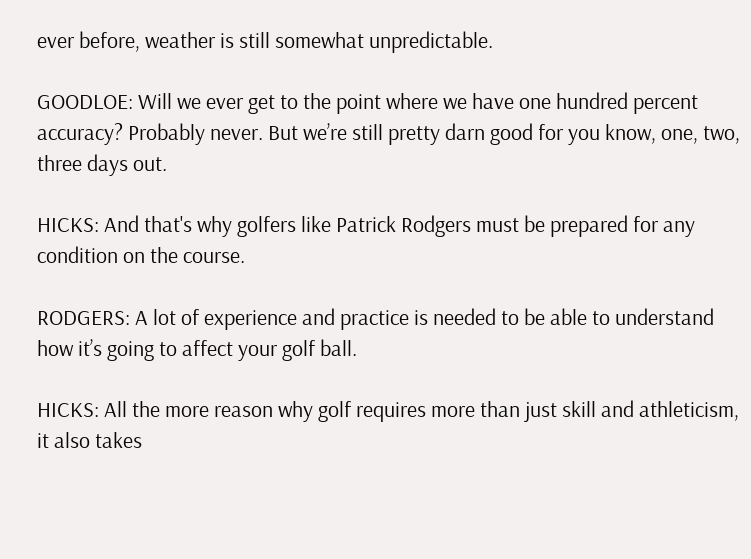ever before, weather is still somewhat unpredictable.

GOODLOE: Will we ever get to the point where we have one hundred percent accuracy? Probably never. But we’re still pretty darn good for you know, one, two, three days out.

HICKS: And that's why golfers like Patrick Rodgers must be prepared for any condition on the course.

RODGERS: A lot of experience and practice is needed to be able to understand how it’s going to affect your golf ball.

HICKS: All the more reason why golf requires more than just skill and athleticism, it also takes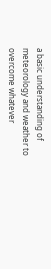a basic understanding of meteorology and weather to overcome whatever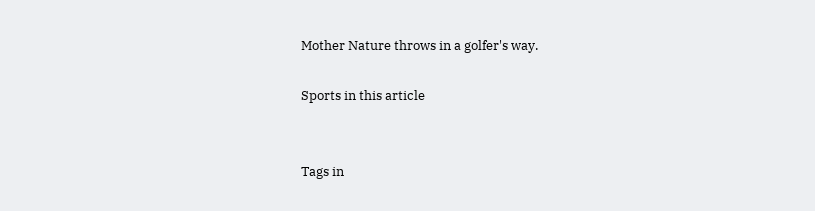Mother Nature throws in a golfer's way.

Sports in this article


Tags in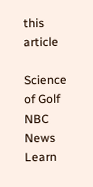this article

Science of Golf NBC News Learn